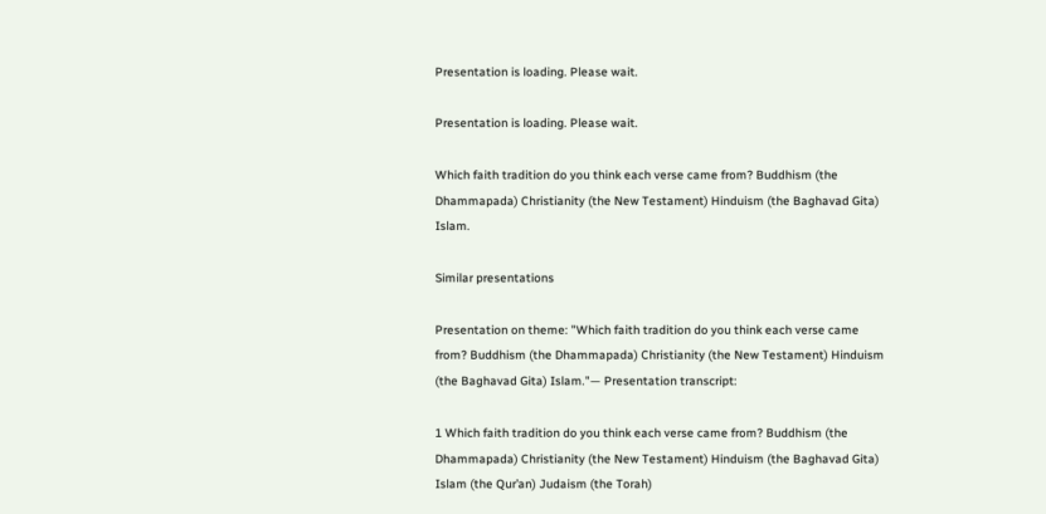Presentation is loading. Please wait.

Presentation is loading. Please wait.

Which faith tradition do you think each verse came from? Buddhism (the Dhammapada) Christianity (the New Testament) Hinduism (the Baghavad Gita) Islam.

Similar presentations

Presentation on theme: "Which faith tradition do you think each verse came from? Buddhism (the Dhammapada) Christianity (the New Testament) Hinduism (the Baghavad Gita) Islam."— Presentation transcript:

1 Which faith tradition do you think each verse came from? Buddhism (the Dhammapada) Christianity (the New Testament) Hinduism (the Baghavad Gita) Islam (the Qur’an) Judaism (the Torah)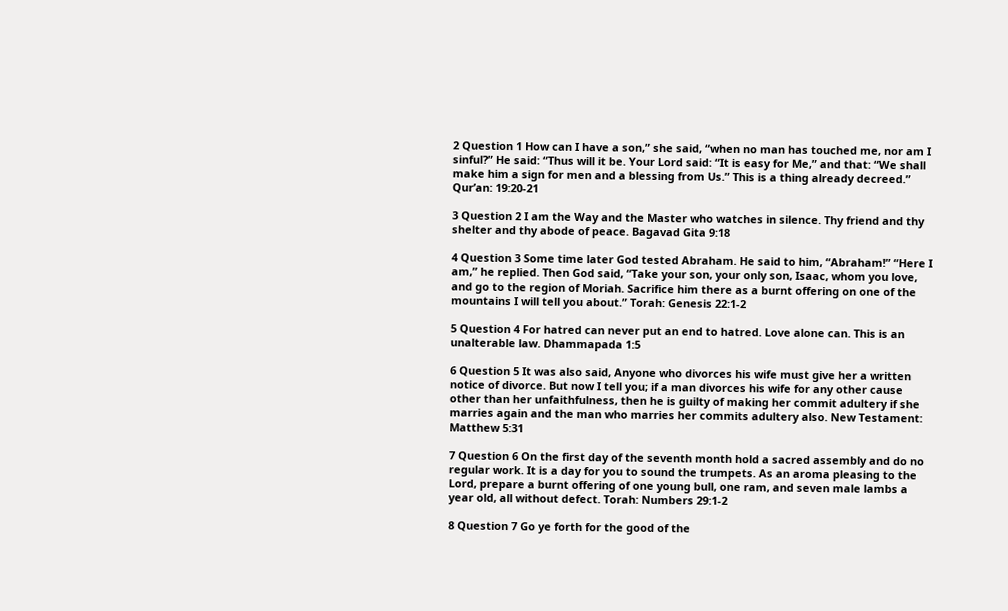2 Question 1 How can I have a son,” she said, “when no man has touched me, nor am I sinful?” He said: “Thus will it be. Your Lord said: “It is easy for Me,” and that: “We shall make him a sign for men and a blessing from Us.” This is a thing already decreed.” Qur’an: 19:20-21

3 Question 2 I am the Way and the Master who watches in silence. Thy friend and thy shelter and thy abode of peace. Bagavad Gita 9:18

4 Question 3 Some time later God tested Abraham. He said to him, “Abraham!” “Here I am,” he replied. Then God said, “Take your son, your only son, Isaac, whom you love, and go to the region of Moriah. Sacrifice him there as a burnt offering on one of the mountains I will tell you about.” Torah: Genesis 22:1-2

5 Question 4 For hatred can never put an end to hatred. Love alone can. This is an unalterable law. Dhammapada 1:5

6 Question 5 It was also said, Anyone who divorces his wife must give her a written notice of divorce. But now I tell you; if a man divorces his wife for any other cause other than her unfaithfulness, then he is guilty of making her commit adultery if she marries again and the man who marries her commits adultery also. New Testament: Matthew 5:31

7 Question 6 On the first day of the seventh month hold a sacred assembly and do no regular work. It is a day for you to sound the trumpets. As an aroma pleasing to the Lord, prepare a burnt offering of one young bull, one ram, and seven male lambs a year old, all without defect. Torah: Numbers 29:1-2

8 Question 7 Go ye forth for the good of the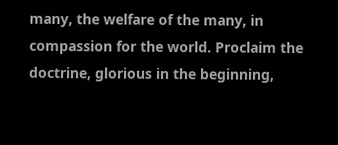many, the welfare of the many, in compassion for the world. Proclaim the doctrine, glorious in the beginning,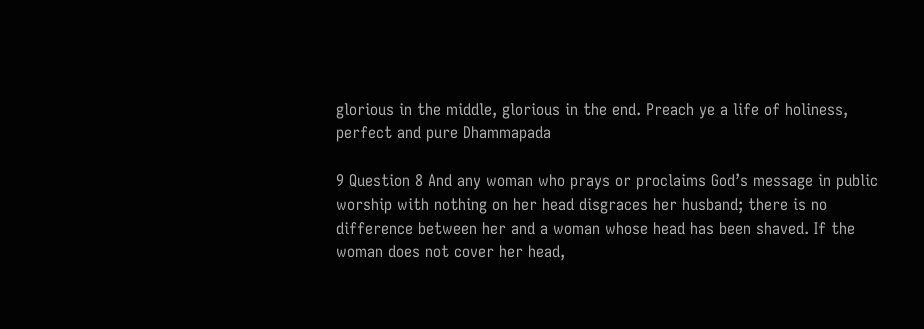glorious in the middle, glorious in the end. Preach ye a life of holiness, perfect and pure Dhammapada

9 Question 8 And any woman who prays or proclaims God’s message in public worship with nothing on her head disgraces her husband; there is no difference between her and a woman whose head has been shaved. If the woman does not cover her head,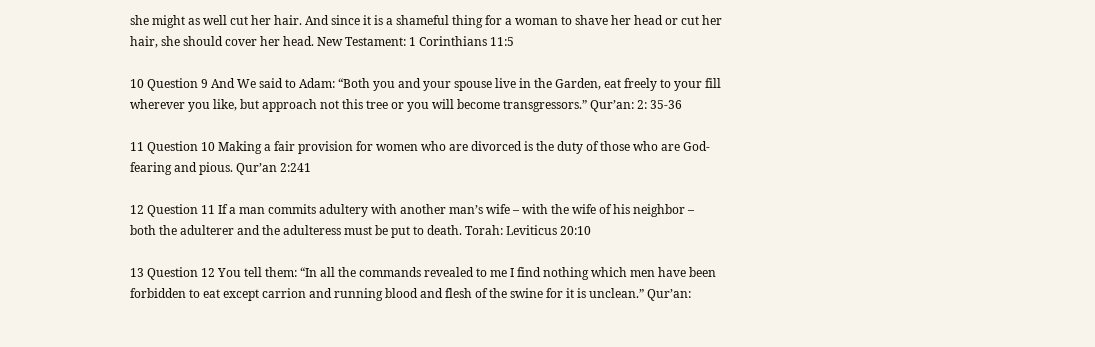she might as well cut her hair. And since it is a shameful thing for a woman to shave her head or cut her hair, she should cover her head. New Testament: 1 Corinthians 11:5

10 Question 9 And We said to Adam: “Both you and your spouse live in the Garden, eat freely to your fill wherever you like, but approach not this tree or you will become transgressors.” Qur’an: 2: 35-36

11 Question 10 Making a fair provision for women who are divorced is the duty of those who are God-fearing and pious. Qur’an 2:241

12 Question 11 If a man commits adultery with another man’s wife – with the wife of his neighbor – both the adulterer and the adulteress must be put to death. Torah: Leviticus 20:10

13 Question 12 You tell them: “In all the commands revealed to me I find nothing which men have been forbidden to eat except carrion and running blood and flesh of the swine for it is unclean.” Qur’an: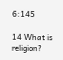6:145

14 What is religion?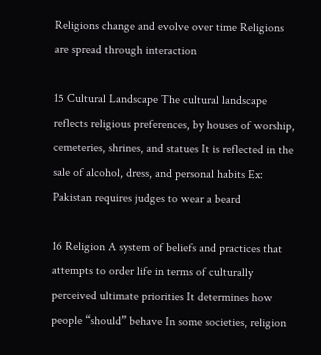Religions change and evolve over time Religions are spread through interaction

15 Cultural Landscape The cultural landscape reflects religious preferences, by houses of worship, cemeteries, shrines, and statues It is reflected in the sale of alcohol, dress, and personal habits Ex: Pakistan requires judges to wear a beard

16 Religion A system of beliefs and practices that attempts to order life in terms of culturally perceived ultimate priorities It determines how people “should” behave In some societies, religion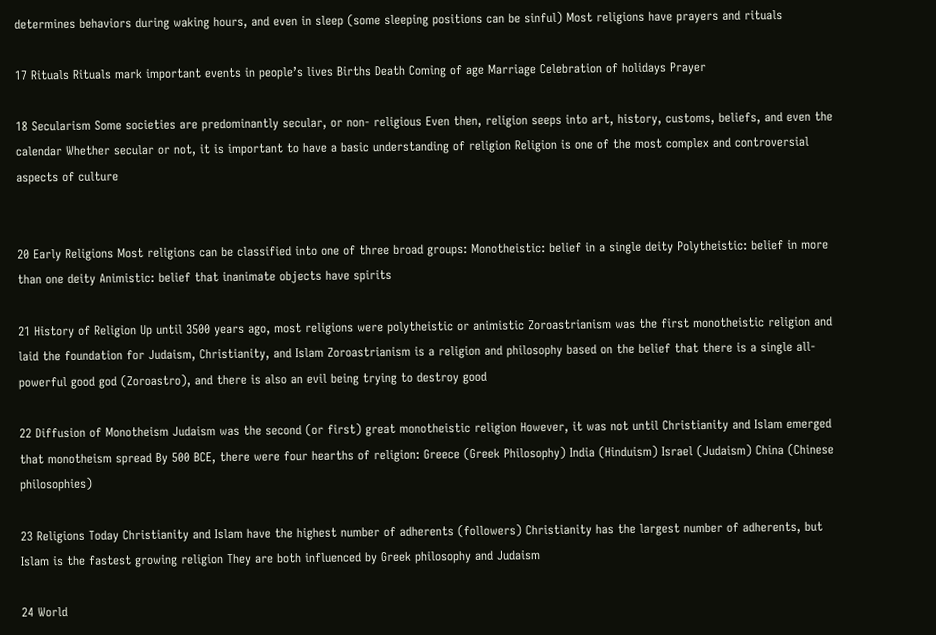determines behaviors during waking hours, and even in sleep (some sleeping positions can be sinful) Most religions have prayers and rituals

17 Rituals Rituals mark important events in people’s lives Births Death Coming of age Marriage Celebration of holidays Prayer

18 Secularism Some societies are predominantly secular, or non- religious Even then, religion seeps into art, history, customs, beliefs, and even the calendar Whether secular or not, it is important to have a basic understanding of religion Religion is one of the most complex and controversial aspects of culture


20 Early Religions Most religions can be classified into one of three broad groups: Monotheistic: belief in a single deity Polytheistic: belief in more than one deity Animistic: belief that inanimate objects have spirits

21 History of Religion Up until 3500 years ago, most religions were polytheistic or animistic Zoroastrianism was the first monotheistic religion and laid the foundation for Judaism, Christianity, and Islam Zoroastrianism is a religion and philosophy based on the belief that there is a single all-powerful good god (Zoroastro), and there is also an evil being trying to destroy good

22 Diffusion of Monotheism Judaism was the second (or first) great monotheistic religion However, it was not until Christianity and Islam emerged that monotheism spread By 500 BCE, there were four hearths of religion: Greece (Greek Philosophy) India (Hinduism) Israel (Judaism) China (Chinese philosophies)

23 Religions Today Christianity and Islam have the highest number of adherents (followers) Christianity has the largest number of adherents, but Islam is the fastest growing religion They are both influenced by Greek philosophy and Judaism

24 World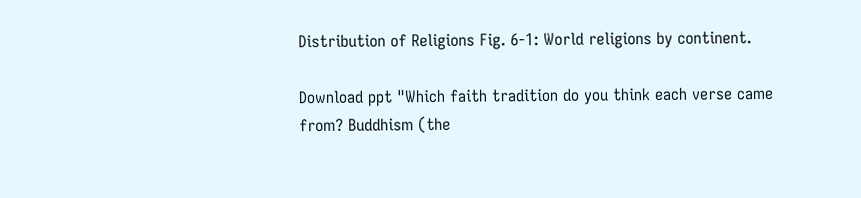Distribution of Religions Fig. 6-1: World religions by continent.

Download ppt "Which faith tradition do you think each verse came from? Buddhism (the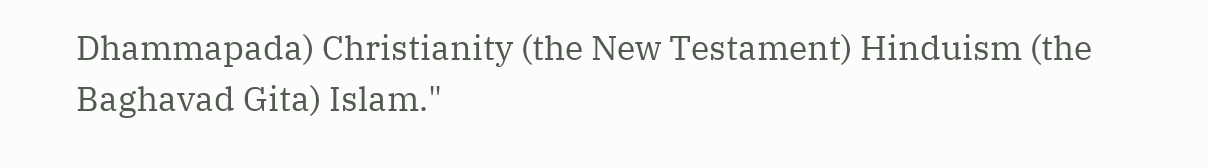Dhammapada) Christianity (the New Testament) Hinduism (the Baghavad Gita) Islam."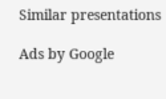Similar presentations

Ads by Google